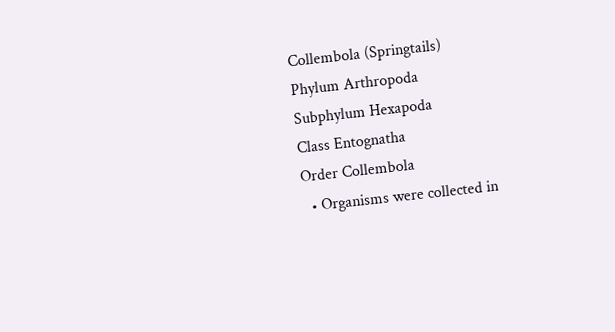Collembola (Springtails)
Phylum Arthropoda
Subphylum Hexapoda
Class Entognatha
Order Collembola
  • Organisms were collected in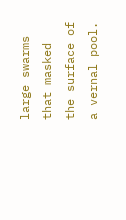large swarms that masked the surface of a vernal pool.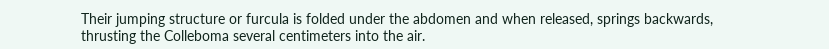Their jumping structure or furcula is folded under the abdomen and when released, springs backwards, thrusting the Colleboma several centimeters into the air.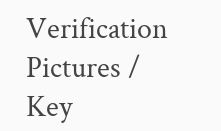Verification Pictures / Key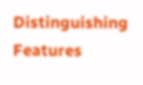Distinguishing Features